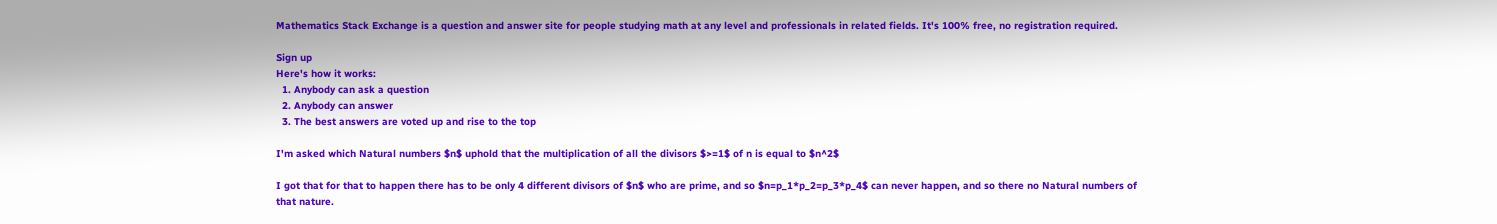Mathematics Stack Exchange is a question and answer site for people studying math at any level and professionals in related fields. It's 100% free, no registration required.

Sign up
Here's how it works:
  1. Anybody can ask a question
  2. Anybody can answer
  3. The best answers are voted up and rise to the top

I'm asked which Natural numbers $n$ uphold that the multiplication of all the divisors $>=1$ of n is equal to $n^2$

I got that for that to happen there has to be only 4 different divisors of $n$ who are prime, and so $n=p_1*p_2=p_3*p_4$ can never happen, and so there no Natural numbers of that nature.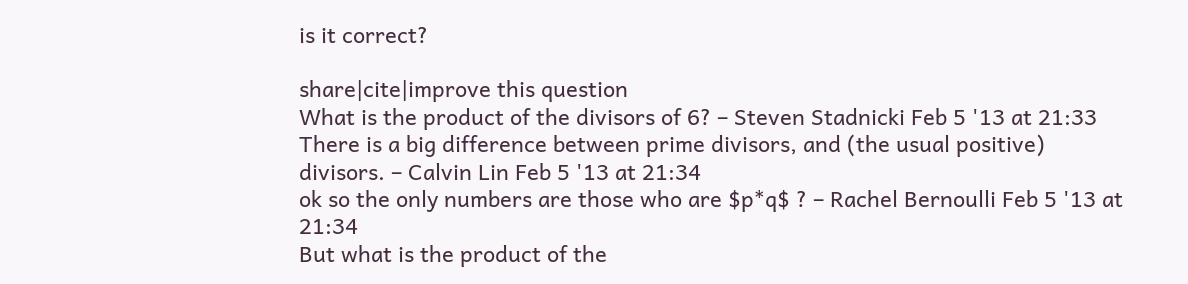is it correct?

share|cite|improve this question
What is the product of the divisors of 6? – Steven Stadnicki Feb 5 '13 at 21:33
There is a big difference between prime divisors, and (the usual positive) divisors. – Calvin Lin Feb 5 '13 at 21:34
ok so the only numbers are those who are $p*q$ ? – Rachel Bernoulli Feb 5 '13 at 21:34
But what is the product of the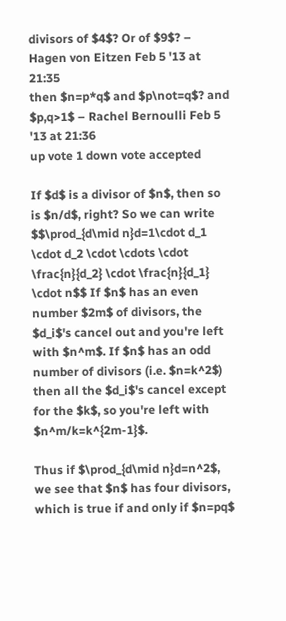divisors of $4$? Or of $9$? – Hagen von Eitzen Feb 5 '13 at 21:35
then $n=p*q$ and $p\not=q$? and $p,q>1$ – Rachel Bernoulli Feb 5 '13 at 21:36
up vote 1 down vote accepted

If $d$ is a divisor of $n$, then so is $n/d$, right? So we can write $$\prod_{d\mid n}d=1\cdot d_1 \cdot d_2 \cdot \cdots \cdot \frac{n}{d_2} \cdot \frac{n}{d_1} \cdot n$$ If $n$ has an even number $2m$ of divisors, the $d_i$'s cancel out and you're left with $n^m$. If $n$ has an odd number of divisors (i.e. $n=k^2$) then all the $d_i$'s cancel except for the $k$, so you're left with $n^m/k=k^{2m-1}$.

Thus if $\prod_{d\mid n}d=n^2$, we see that $n$ has four divisors, which is true if and only if $n=pq$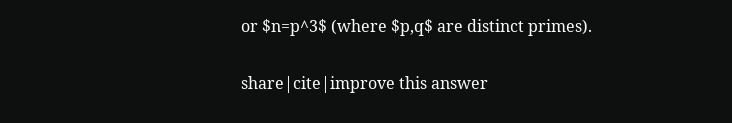or $n=p^3$ (where $p,q$ are distinct primes).

share|cite|improve this answer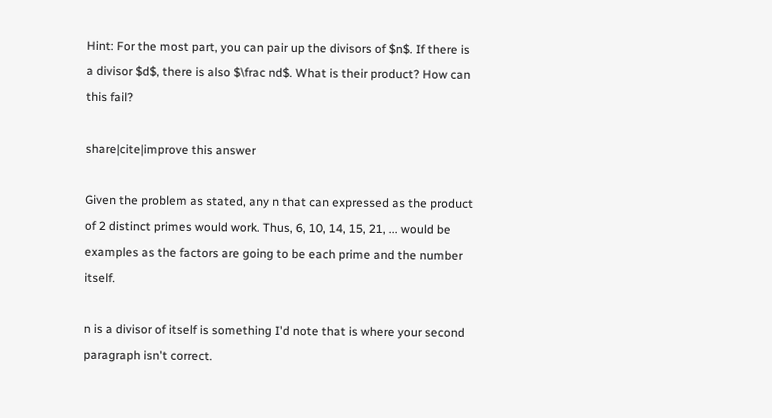Hint: For the most part, you can pair up the divisors of $n$. If there is a divisor $d$, there is also $\frac nd$. What is their product? How can this fail?

share|cite|improve this answer

Given the problem as stated, any n that can expressed as the product of 2 distinct primes would work. Thus, 6, 10, 14, 15, 21, ... would be examples as the factors are going to be each prime and the number itself.

n is a divisor of itself is something I'd note that is where your second paragraph isn't correct.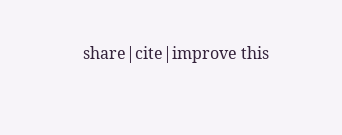share|cite|improve this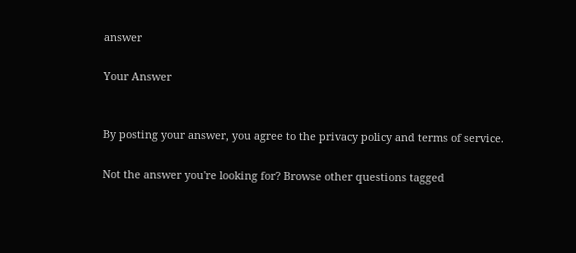answer

Your Answer


By posting your answer, you agree to the privacy policy and terms of service.

Not the answer you're looking for? Browse other questions tagged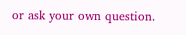or ask your own question.